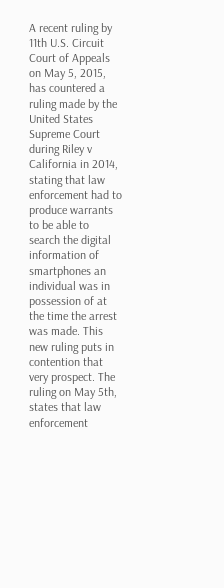A recent ruling by 11th U.S. Circuit Court of Appeals on May 5, 2015, has countered a ruling made by the United States Supreme Court during Riley v California in 2014, stating that law enforcement had to produce warrants to be able to search the digital information of smartphones an individual was in possession of at the time the arrest was made. This new ruling puts in contention that very prospect. The ruling on May 5th, states that law enforcement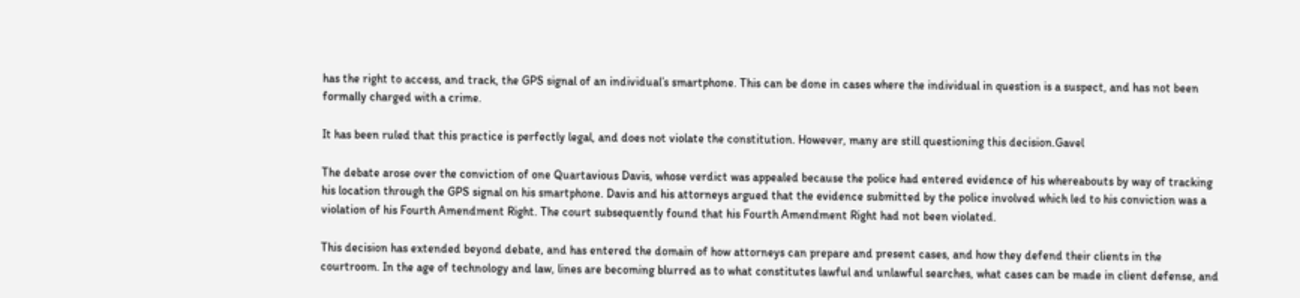has the right to access, and track, the GPS signal of an individual’s smartphone. This can be done in cases where the individual in question is a suspect, and has not been formally charged with a crime.

It has been ruled that this practice is perfectly legal, and does not violate the constitution. However, many are still questioning this decision.Gavel

The debate arose over the conviction of one Quartavious Davis, whose verdict was appealed because the police had entered evidence of his whereabouts by way of tracking his location through the GPS signal on his smartphone. Davis and his attorneys argued that the evidence submitted by the police involved which led to his conviction was a violation of his Fourth Amendment Right. The court subsequently found that his Fourth Amendment Right had not been violated.

This decision has extended beyond debate, and has entered the domain of how attorneys can prepare and present cases, and how they defend their clients in the courtroom. In the age of technology and law, lines are becoming blurred as to what constitutes lawful and unlawful searches, what cases can be made in client defense, and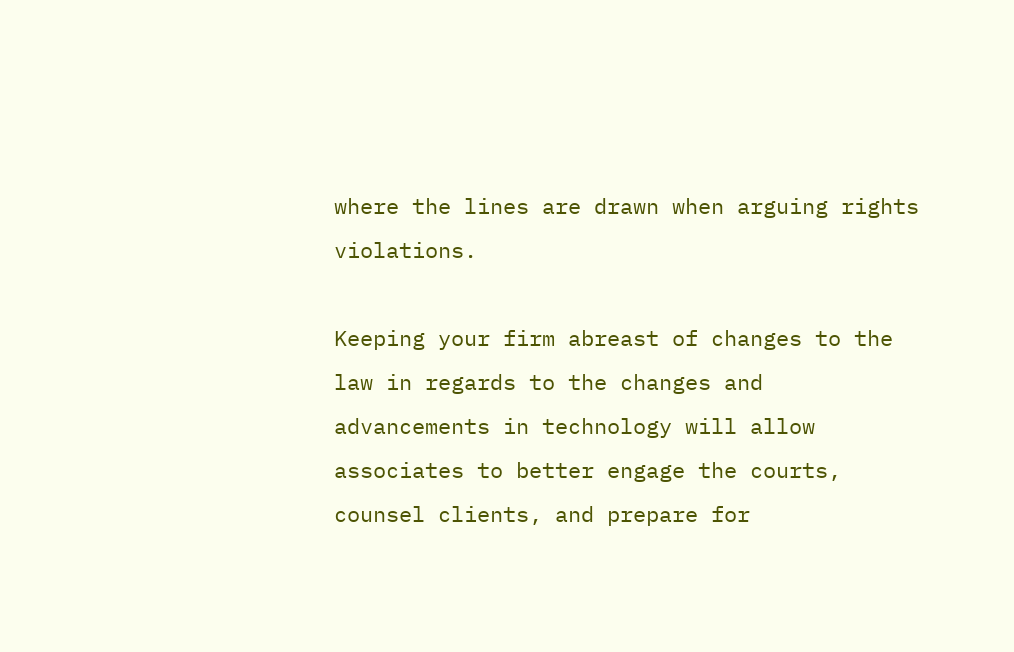where the lines are drawn when arguing rights violations.

Keeping your firm abreast of changes to the law in regards to the changes and advancements in technology will allow associates to better engage the courts, counsel clients, and prepare for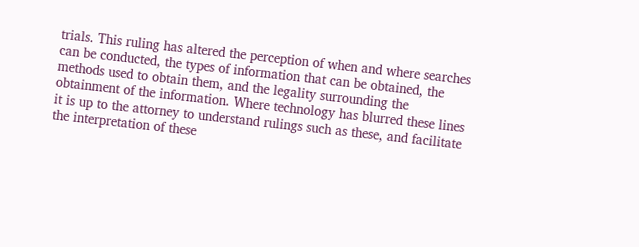trials. This ruling has altered the perception of when and where searches can be conducted, the types of information that can be obtained, the methods used to obtain them, and the legality surrounding the obtainment of the information. Where technology has blurred these lines it is up to the attorney to understand rulings such as these, and facilitate the interpretation of these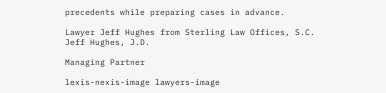precedents while preparing cases in advance.

Lawyer Jeff Hughes from Sterling Law Offices, S.C.
Jeff Hughes, J.D.

Managing Partner

lexis-nexis-image lawyers-image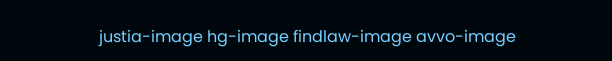justia-image hg-image findlaw-image avvo-image